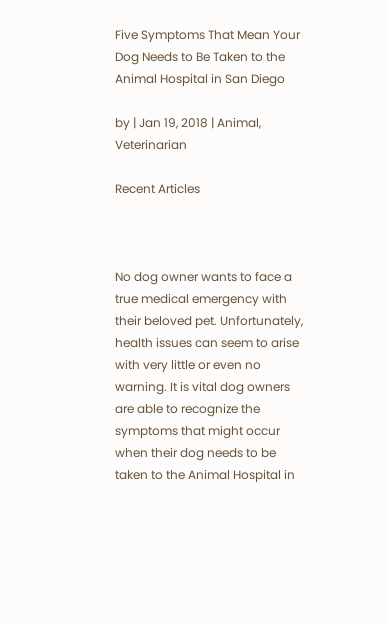Five Symptoms That Mean Your Dog Needs to Be Taken to the Animal Hospital in San Diego

by | Jan 19, 2018 | Animal, Veterinarian

Recent Articles



No dog owner wants to face a true medical emergency with their beloved pet. Unfortunately, health issues can seem to arise with very little or even no warning. It is vital dog owners are able to recognize the symptoms that might occur when their dog needs to be taken to the Animal Hospital in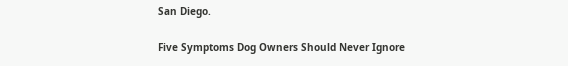San Diego.

Five Symptoms Dog Owners Should Never Ignore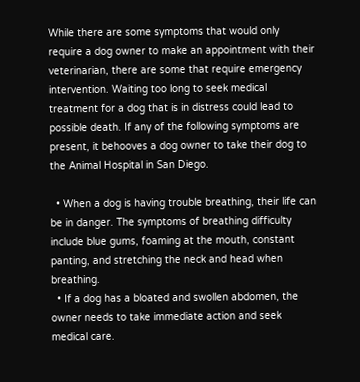While there are some symptoms that would only require a dog owner to make an appointment with their veterinarian, there are some that require emergency intervention. Waiting too long to seek medical treatment for a dog that is in distress could lead to possible death. If any of the following symptoms are present, it behooves a dog owner to take their dog to the Animal Hospital in San Diego.

  • When a dog is having trouble breathing, their life can be in danger. The symptoms of breathing difficulty include blue gums, foaming at the mouth, constant panting, and stretching the neck and head when breathing.
  • If a dog has a bloated and swollen abdomen, the owner needs to take immediate action and seek medical care.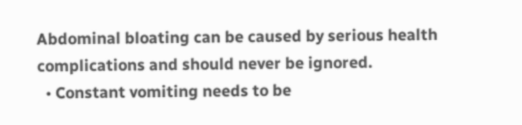Abdominal bloating can be caused by serious health complications and should never be ignored.
  • Constant vomiting needs to be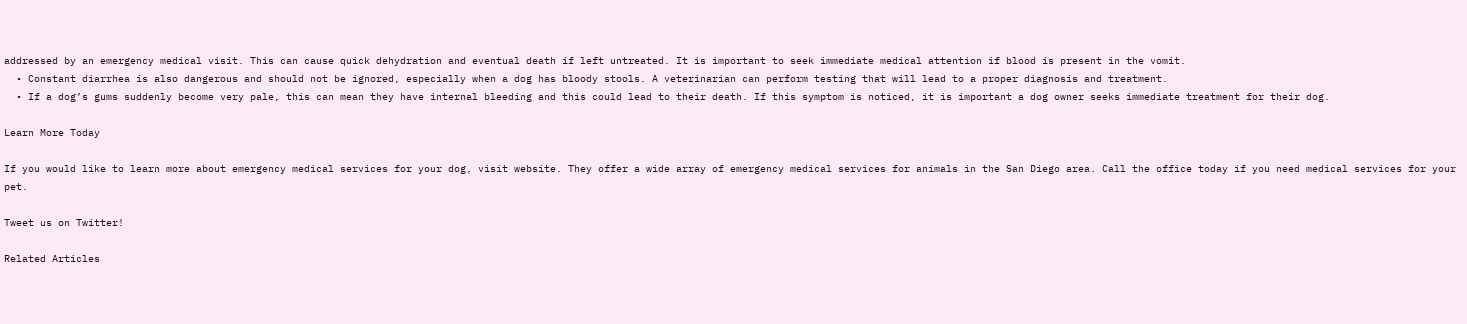addressed by an emergency medical visit. This can cause quick dehydration and eventual death if left untreated. It is important to seek immediate medical attention if blood is present in the vomit.
  • Constant diarrhea is also dangerous and should not be ignored, especially when a dog has bloody stools. A veterinarian can perform testing that will lead to a proper diagnosis and treatment.
  • If a dog’s gums suddenly become very pale, this can mean they have internal bleeding and this could lead to their death. If this symptom is noticed, it is important a dog owner seeks immediate treatment for their dog.

Learn More Today

If you would like to learn more about emergency medical services for your dog, visit website. They offer a wide array of emergency medical services for animals in the San Diego area. Call the office today if you need medical services for your pet.

Tweet us on Twitter!

Related Articles